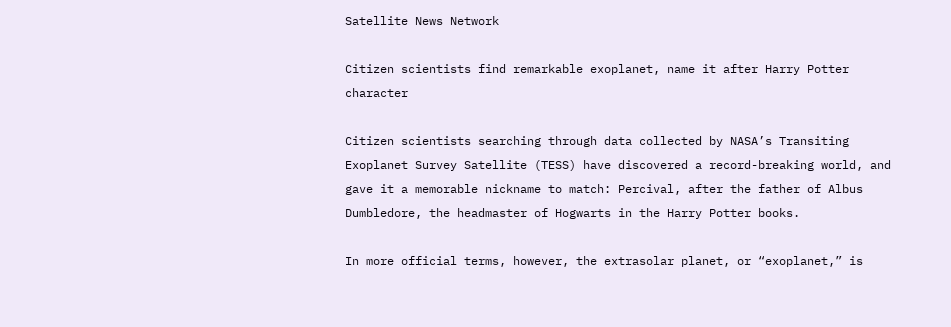Satellite News Network

Citizen scientists find remarkable exoplanet, name it after Harry Potter character

Citizen scientists searching through data collected by NASA’s Transiting Exoplanet Survey Satellite (TESS) have discovered a record-breaking world, and gave it a memorable nickname to match: Percival, after the father of Albus Dumbledore, the headmaster of Hogwarts in the Harry Potter books.

In more official terms, however, the extrasolar planet, or “exoplanet,” is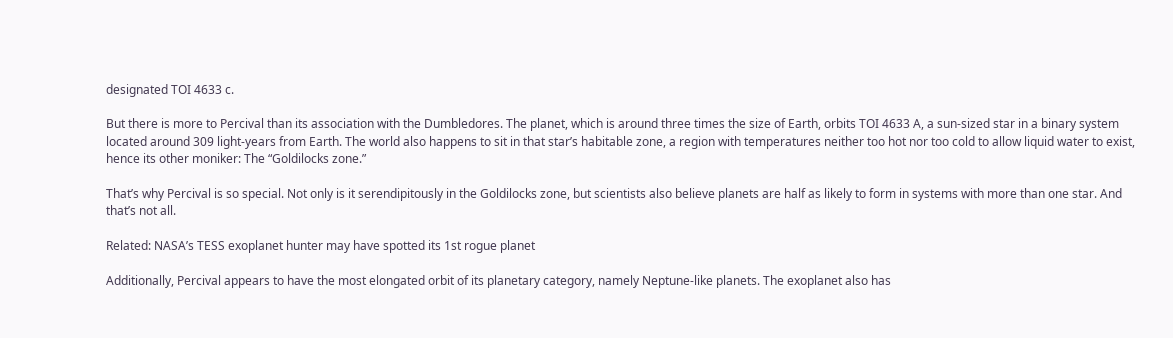designated TOI 4633 c.

But there is more to Percival than its association with the Dumbledores. The planet, which is around three times the size of Earth, orbits TOI 4633 A, a sun-sized star in a binary system located around 309 light-years from Earth. The world also happens to sit in that star’s habitable zone, a region with temperatures neither too hot nor too cold to allow liquid water to exist, hence its other moniker: The “Goldilocks zone.”

That’s why Percival is so special. Not only is it serendipitously in the Goldilocks zone, but scientists also believe planets are half as likely to form in systems with more than one star. And that’s not all.

Related: NASA’s TESS exoplanet hunter may have spotted its 1st rogue planet

Additionally, Percival appears to have the most elongated orbit of its planetary category, namely Neptune-like planets. The exoplanet also has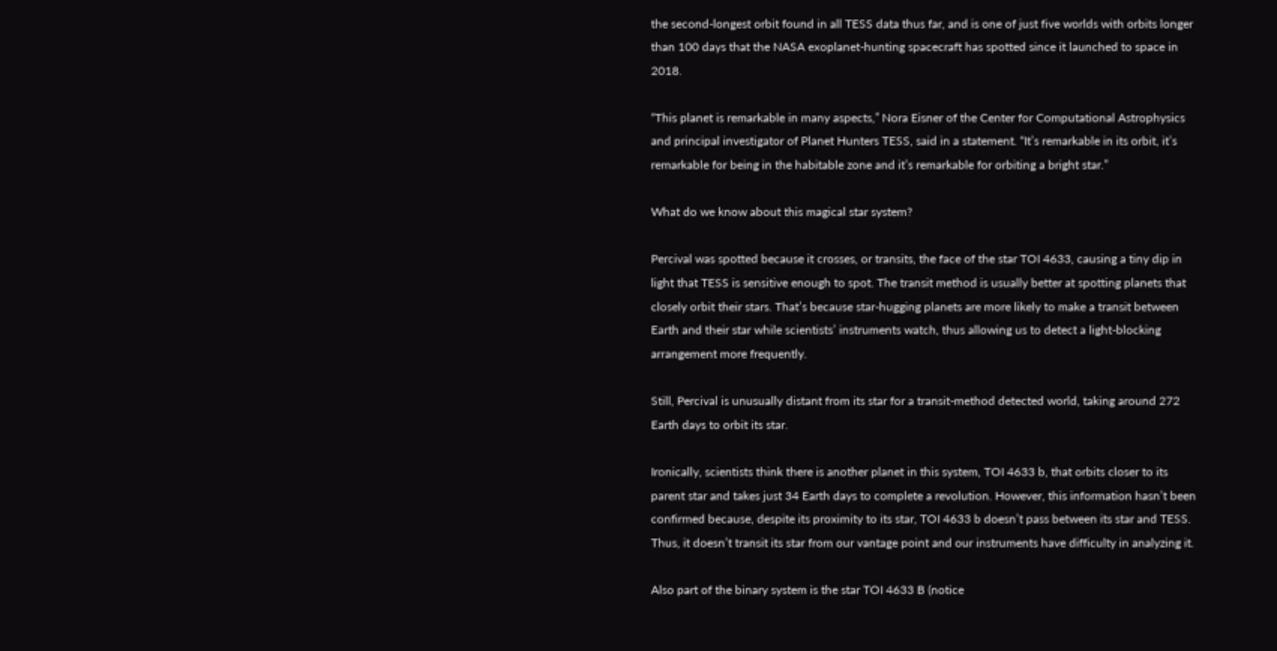the second-longest orbit found in all TESS data thus far, and is one of just five worlds with orbits longer than 100 days that the NASA exoplanet-hunting spacecraft has spotted since it launched to space in 2018.

“This planet is remarkable in many aspects,” Nora Eisner of the Center for Computational Astrophysics and principal investigator of Planet Hunters TESS, said in a statement. “It’s remarkable in its orbit, it’s remarkable for being in the habitable zone and it’s remarkable for orbiting a bright star.”

What do we know about this magical star system?

Percival was spotted because it crosses, or transits, the face of the star TOI 4633, causing a tiny dip in light that TESS is sensitive enough to spot. The transit method is usually better at spotting planets that closely orbit their stars. That’s because star-hugging planets are more likely to make a transit between Earth and their star while scientists’ instruments watch, thus allowing us to detect a light-blocking arrangement more frequently.

Still, Percival is unusually distant from its star for a transit-method detected world, taking around 272 Earth days to orbit its star.

Ironically, scientists think there is another planet in this system, TOI 4633 b, that orbits closer to its parent star and takes just 34 Earth days to complete a revolution. However, this information hasn’t been confirmed because, despite its proximity to its star, TOI 4633 b doesn’t pass between its star and TESS. Thus, it doesn’t transit its star from our vantage point and our instruments have difficulty in analyzing it.

Also part of the binary system is the star TOI 4633 B (notice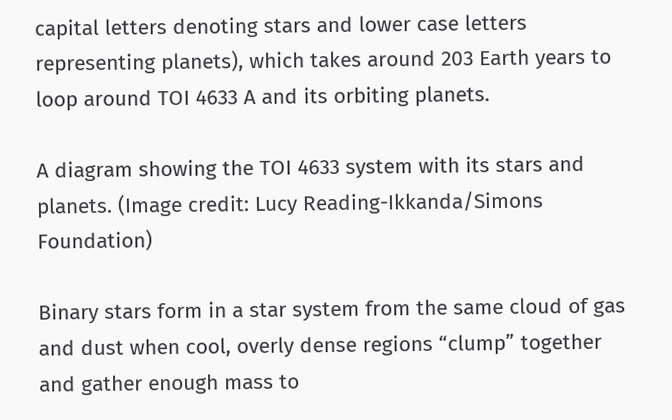capital letters denoting stars and lower case letters representing planets), which takes around 203 Earth years to loop around TOI 4633 A and its orbiting planets.

A diagram showing the TOI 4633 system with its stars and planets. (Image credit: Lucy Reading-Ikkanda/Simons Foundation)

Binary stars form in a star system from the same cloud of gas and dust when cool, overly dense regions “clump” together and gather enough mass to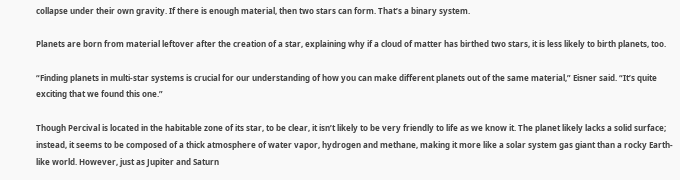collapse under their own gravity. If there is enough material, then two stars can form. That’s a binary system.

Planets are born from material leftover after the creation of a star, explaining why if a cloud of matter has birthed two stars, it is less likely to birth planets, too.

“Finding planets in multi-star systems is crucial for our understanding of how you can make different planets out of the same material,” Eisner said. “It’s quite exciting that we found this one.”

Though Percival is located in the habitable zone of its star, to be clear, it isn’t likely to be very friendly to life as we know it. The planet likely lacks a solid surface; instead, it seems to be composed of a thick atmosphere of water vapor, hydrogen and methane, making it more like a solar system gas giant than a rocky Earth-like world. However, just as Jupiter and Saturn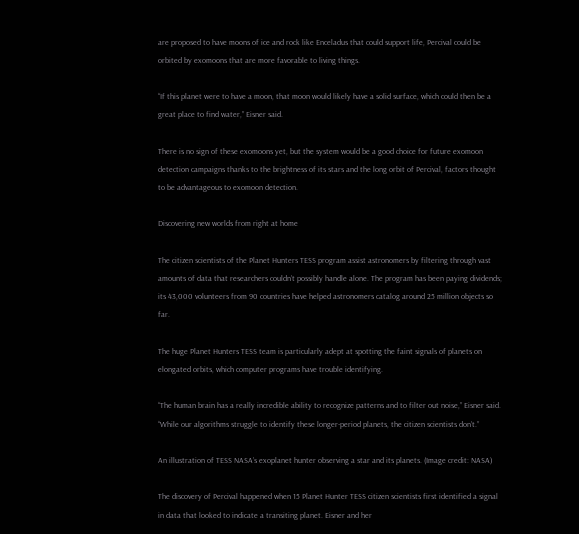are proposed to have moons of ice and rock like Enceladus that could support life, Percival could be orbited by exomoons that are more favorable to living things.

“If this planet were to have a moon, that moon would likely have a solid surface, which could then be a great place to find water,” Eisner said.

There is no sign of these exomoons yet, but the system would be a good choice for future exomoon detection campaigns thanks to the brightness of its stars and the long orbit of Percival, factors thought to be advantageous to exomoon detection.

Discovering new worlds from right at home

The citizen scientists of the Planet Hunters TESS program assist astronomers by filtering through vast amounts of data that researchers couldn’t possibly handle alone. The program has been paying dividends; its 43,000 volunteers from 90 countries have helped astronomers catalog around 25 million objects so far.

The huge Planet Hunters TESS team is particularly adept at spotting the faint signals of planets on elongated orbits, which computer programs have trouble identifying.

“The human brain has a really incredible ability to recognize patterns and to filter out noise,” Eisner said. “While our algorithms struggle to identify these longer-period planets, the citizen scientists don’t.”

An illustration of TESS NASA’s exoplanet hunter observing a star and its planets. (Image credit: NASA)

The discovery of Percival happened when 15 Planet Hunter TESS citizen scientists first identified a signal in data that looked to indicate a transiting planet. Eisner and her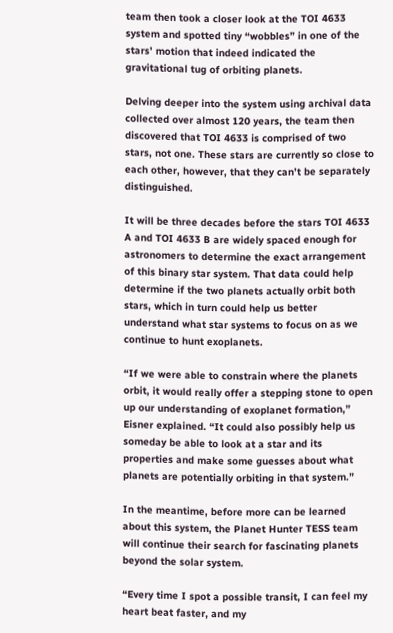team then took a closer look at the TOI 4633 system and spotted tiny “wobbles” in one of the stars’ motion that indeed indicated the gravitational tug of orbiting planets.

Delving deeper into the system using archival data collected over almost 120 years, the team then discovered that TOI 4633 is comprised of two stars, not one. These stars are currently so close to each other, however, that they can’t be separately distinguished.

It will be three decades before the stars TOI 4633 A and TOI 4633 B are widely spaced enough for astronomers to determine the exact arrangement of this binary star system. That data could help determine if the two planets actually orbit both stars, which in turn could help us better understand what star systems to focus on as we continue to hunt exoplanets.

“If we were able to constrain where the planets orbit, it would really offer a stepping stone to open up our understanding of exoplanet formation,” Eisner explained. “It could also possibly help us someday be able to look at a star and its properties and make some guesses about what planets are potentially orbiting in that system.”

In the meantime, before more can be learned about this system, the Planet Hunter TESS team will continue their search for fascinating planets beyond the solar system.

“Every time I spot a possible transit, I can feel my heart beat faster, and my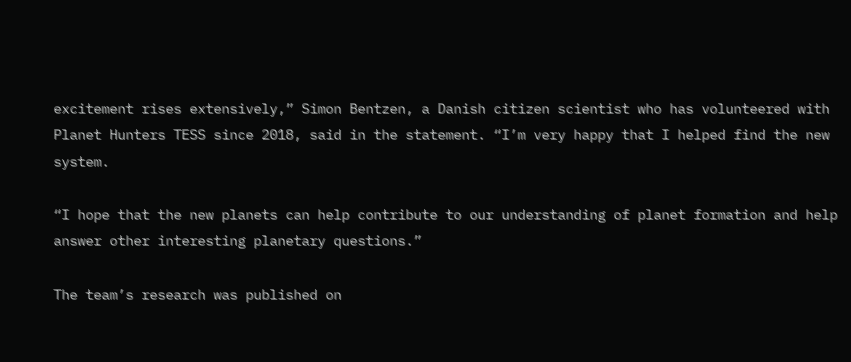excitement rises extensively,” Simon Bentzen, a Danish citizen scientist who has volunteered with Planet Hunters TESS since 2018, said in the statement. “I’m very happy that I helped find the new system.

“I hope that the new planets can help contribute to our understanding of planet formation and help answer other interesting planetary questions.”

The team’s research was published on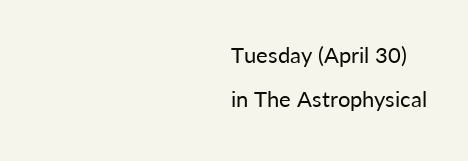Tuesday (April 30) in The Astrophysical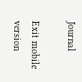Journal

Exit mobile version